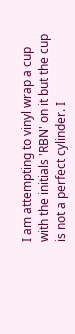I am attempting to vinyl wrap a cup with the initials 'RBN' on it but the cup is not a perfect cylinder. I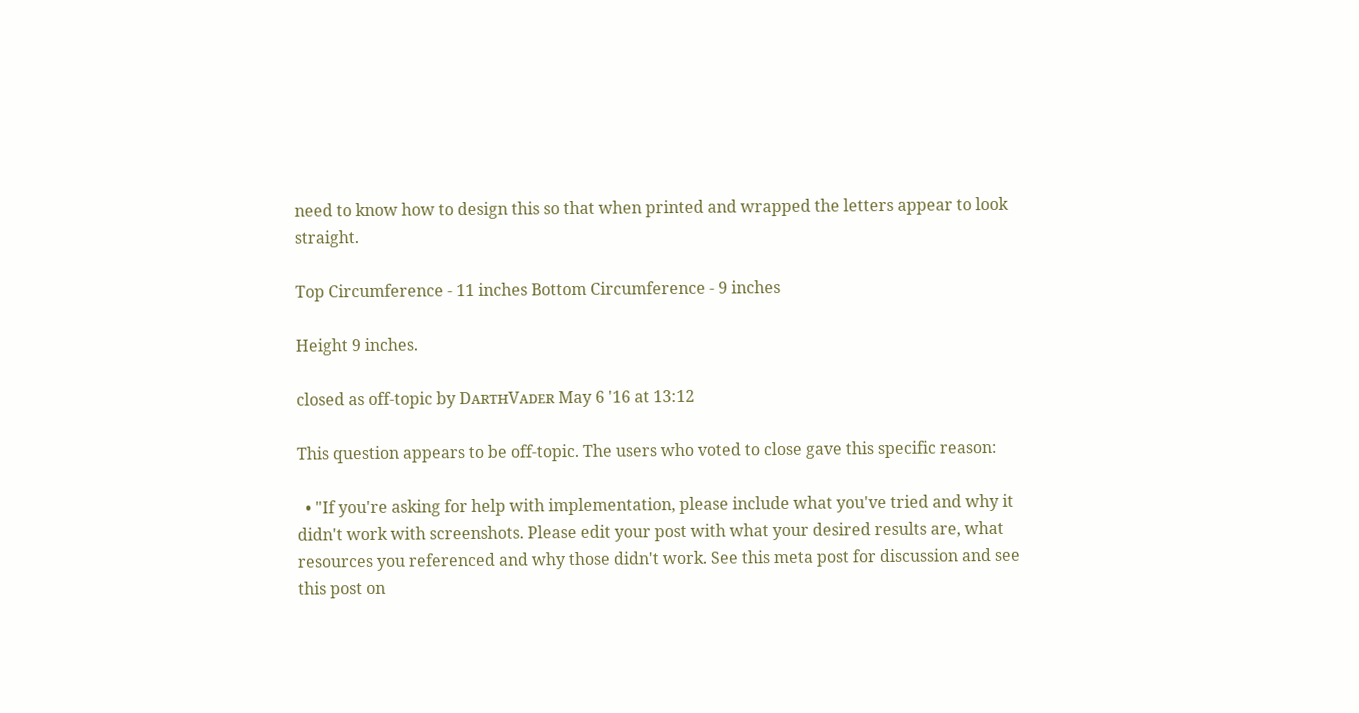need to know how to design this so that when printed and wrapped the letters appear to look straight.

Top Circumference - 11 inches Bottom Circumference - 9 inches

Height 9 inches.

closed as off-topic by DᴀʀᴛʜVᴀᴅᴇʀ May 6 '16 at 13:12

This question appears to be off-topic. The users who voted to close gave this specific reason:

  • "If you're asking for help with implementation, please include what you've tried and why it didn't work with screenshots. Please edit your post with what your desired results are, what resources you referenced and why those didn't work. See this meta post for discussion and see this post on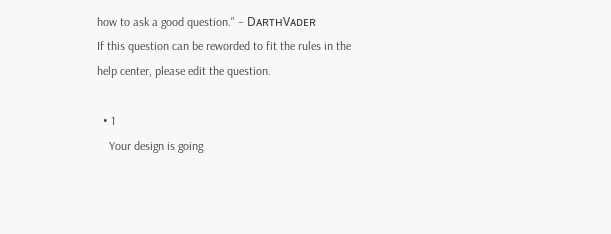how to ask a good question." – DᴀʀᴛʜVᴀᴅᴇʀ
If this question can be reworded to fit the rules in the help center, please edit the question.

  • 1
    Your design is going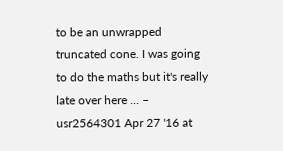to be an unwrapped truncated cone. I was going to do the maths but it's really late over here ... – usr2564301 Apr 27 '16 at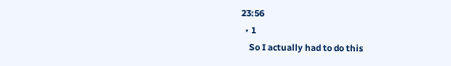23:56
  • 1
    So I actually had to do this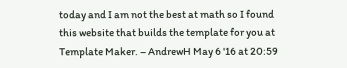today and I am not the best at math so I found this website that builds the template for you at Template Maker. – AndrewH May 6 '16 at 20:59